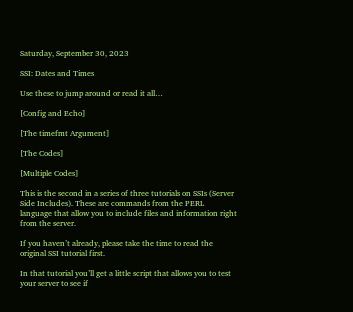Saturday, September 30, 2023

SSI: Dates and Times

Use these to jump around or read it all…

[Config and Echo]

[The timefmt Argument]

[The Codes]

[Multiple Codes]

This is the second in a series of three tutorials on SSIs (Server Side Includes). These are commands from the PERL language that allow you to include files and information right from the server.

If you haven’t already, please take the time to read the original SSI tutorial first.

In that tutorial you’ll get a little script that allows you to test your server to see if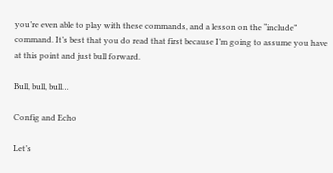you’re even able to play with these commands, and a lesson on the “include” command. It’s best that you do read that first because I’m going to assume you have at this point and just bull forward.

Bull, bull, bull…

Config and Echo

Let’s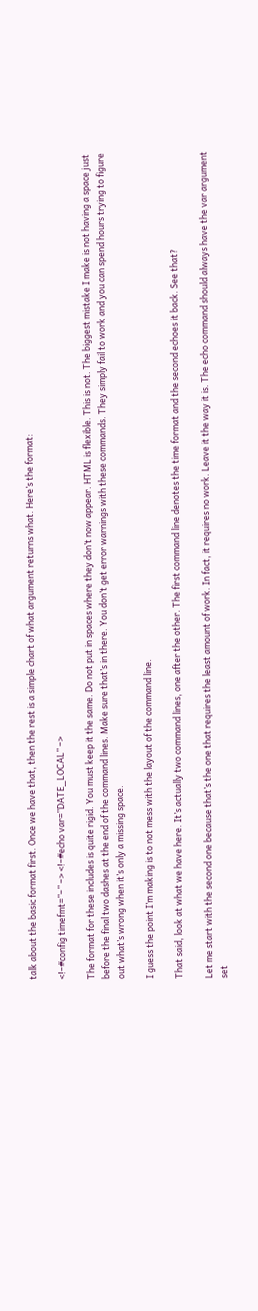talk about the basic format first. Once we have that, then the rest is a simple chart of what argument returns what. Here’s the format:

<!–#config timefmt=”–” –> <!–#echo var=”DATE_LOCAL” –>

The format for these includes is quite rigid. You must keep it the same. Do not put in spaces where they don’t now appear. HTML is flexible. This is not. The biggest mistake I make is not having a space just before the final two dashes at the end of the command lines. Make sure that’s in there. You don’t get error warnings with these commands. They simply fail to work and you can spend hours trying to figure out what’s wrong when it’s only a missing space.

I guess the point I’m making is to not mess with the layout of the command line.

That said, look at what we have here. It’s actually two command lines, one after the other. The first command line denotes the time format and the second echoes it back. See that?

Let me start with the second one because that’s the one that requires the least amount of work. In fact, it requires no work. Leave it the way it is. The echo command should always have the var argument set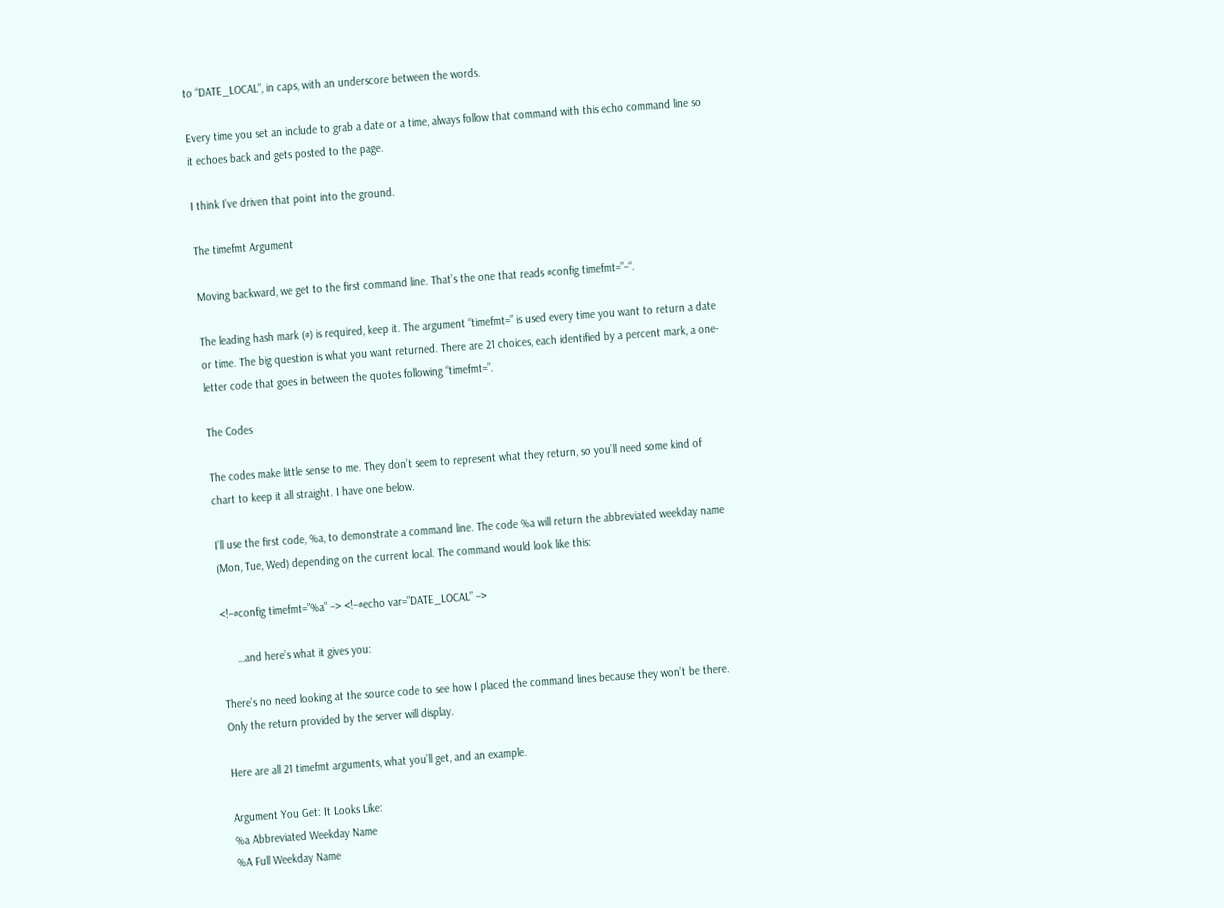to “DATE_LOCAL”, in caps, with an underscore between the words.

Every time you set an include to grab a date or a time, always follow that command with this echo command line so it echoes back and gets posted to the page.

I think I’ve driven that point into the ground.

The timefmt Argument

Moving backward, we get to the first command line. That’s the one that reads #config timefmt=”–“.

The leading hash mark (#) is required, keep it. The argument “timefmt=” is used every time you want to return a date or time. The big question is what you want returned. There are 21 choices, each identified by a percent mark, a one-letter code that goes in between the quotes following “timefmt=”.

The Codes

The codes make little sense to me. They don’t seem to represent what they return, so you’ll need some kind of chart to keep it all straight. I have one below.

I’ll use the first code, %a, to demonstrate a command line. The code %a will return the abbreviated weekday name (Mon, Tue, Wed) depending on the current local. The command would look like this:

<!–#config timefmt=”%a” –> <!–#echo var=”DATE_LOCAL” –>

     …and here’s what it gives you:

There’s no need looking at the source code to see how I placed the command lines because they won’t be there. Only the return provided by the server will display.

Here are all 21 timefmt arguments, what you’ll get, and an example.

Argument You Get: It Looks Like:
%a Abbreviated Weekday Name
%A Full Weekday Name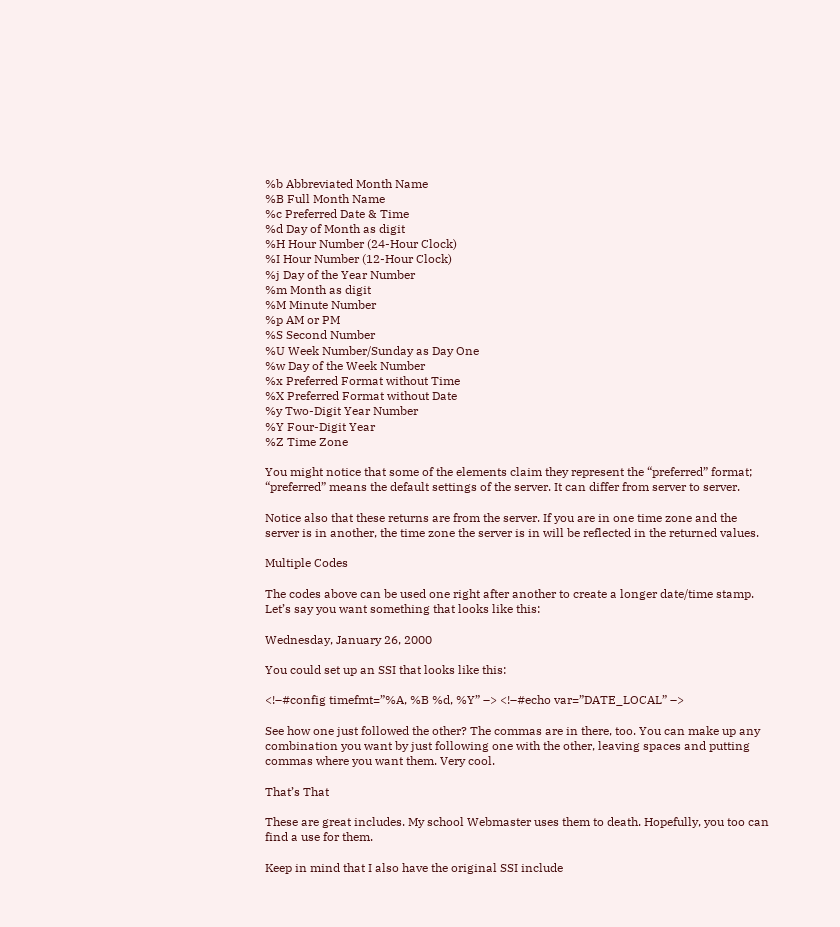%b Abbreviated Month Name
%B Full Month Name
%c Preferred Date & Time
%d Day of Month as digit
%H Hour Number (24-Hour Clock)
%I Hour Number (12-Hour Clock)
%j Day of the Year Number
%m Month as digit
%M Minute Number
%p AM or PM
%S Second Number
%U Week Number/Sunday as Day One
%w Day of the Week Number
%x Preferred Format without Time
%X Preferred Format without Date
%y Two-Digit Year Number
%Y Four-Digit Year
%Z Time Zone

You might notice that some of the elements claim they represent the “preferred” format; “preferred” means the default settings of the server. It can differ from server to server.

Notice also that these returns are from the server. If you are in one time zone and the server is in another, the time zone the server is in will be reflected in the returned values.

Multiple Codes

The codes above can be used one right after another to create a longer date/time stamp. Let’s say you want something that looks like this:

Wednesday, January 26, 2000

You could set up an SSI that looks like this:

<!–#config timefmt=”%A, %B %d, %Y” –> <!–#echo var=”DATE_LOCAL” –>

See how one just followed the other? The commas are in there, too. You can make up any combination you want by just following one with the other, leaving spaces and putting commas where you want them. Very cool.

That’s That

These are great includes. My school Webmaster uses them to death. Hopefully, you too can find a use for them.

Keep in mind that I also have the original SSI include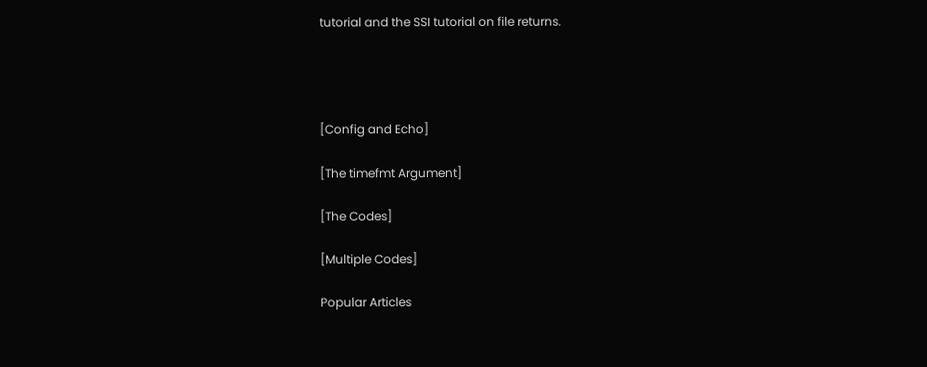tutorial and the SSI tutorial on file returns.




[Config and Echo]

[The timefmt Argument]

[The Codes]

[Multiple Codes]

Popular Articles